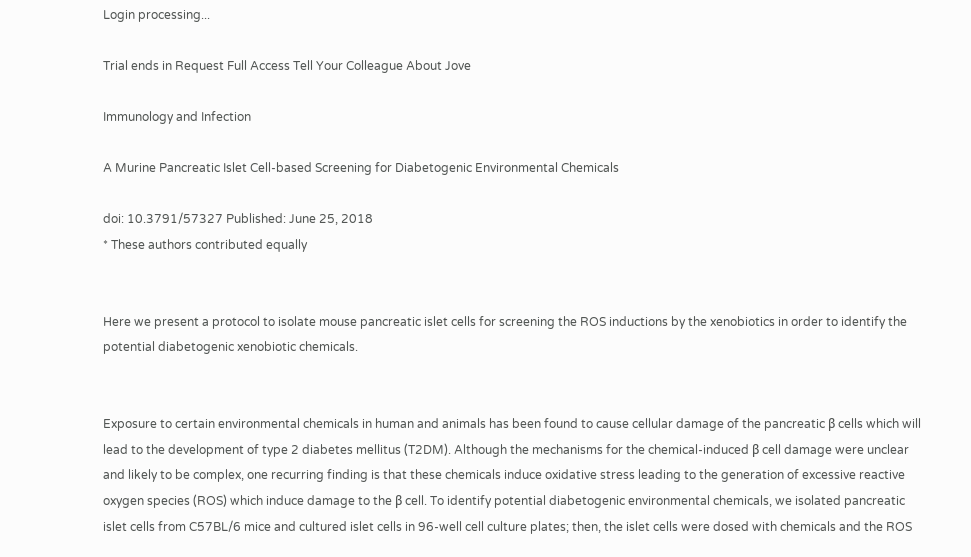Login processing...

Trial ends in Request Full Access Tell Your Colleague About Jove

Immunology and Infection

A Murine Pancreatic Islet Cell-based Screening for Diabetogenic Environmental Chemicals

doi: 10.3791/57327 Published: June 25, 2018
* These authors contributed equally


Here we present a protocol to isolate mouse pancreatic islet cells for screening the ROS inductions by the xenobiotics in order to identify the potential diabetogenic xenobiotic chemicals.


Exposure to certain environmental chemicals in human and animals has been found to cause cellular damage of the pancreatic β cells which will lead to the development of type 2 diabetes mellitus (T2DM). Although the mechanisms for the chemical-induced β cell damage were unclear and likely to be complex, one recurring finding is that these chemicals induce oxidative stress leading to the generation of excessive reactive oxygen species (ROS) which induce damage to the β cell. To identify potential diabetogenic environmental chemicals, we isolated pancreatic islet cells from C57BL/6 mice and cultured islet cells in 96-well cell culture plates; then, the islet cells were dosed with chemicals and the ROS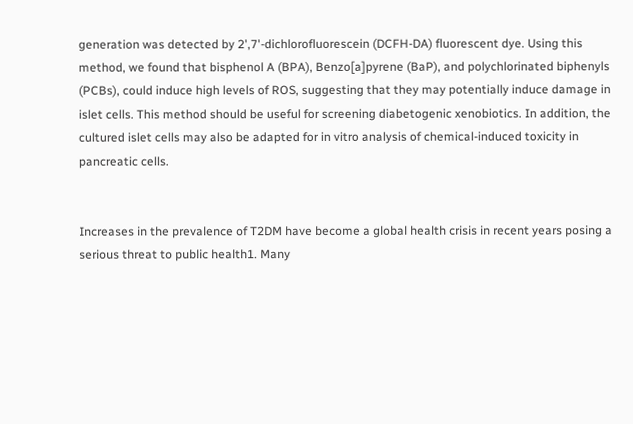generation was detected by 2',7'-dichlorofluorescein (DCFH-DA) fluorescent dye. Using this method, we found that bisphenol A (BPA), Benzo[a]pyrene (BaP), and polychlorinated biphenyls (PCBs), could induce high levels of ROS, suggesting that they may potentially induce damage in islet cells. This method should be useful for screening diabetogenic xenobiotics. In addition, the cultured islet cells may also be adapted for in vitro analysis of chemical-induced toxicity in pancreatic cells.


Increases in the prevalence of T2DM have become a global health crisis in recent years posing a serious threat to public health1. Many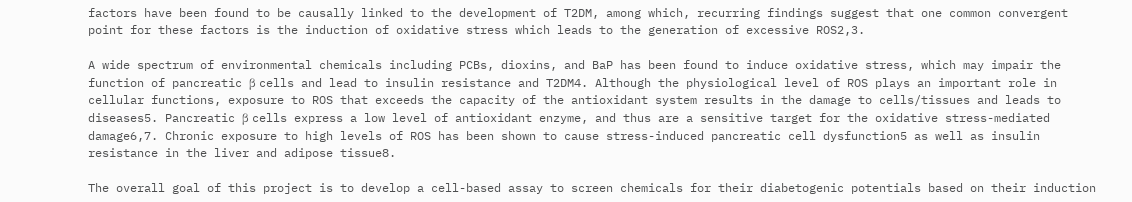factors have been found to be causally linked to the development of T2DM, among which, recurring findings suggest that one common convergent point for these factors is the induction of oxidative stress which leads to the generation of excessive ROS2,3.

A wide spectrum of environmental chemicals including PCBs, dioxins, and BaP has been found to induce oxidative stress, which may impair the function of pancreatic β cells and lead to insulin resistance and T2DM4. Although the physiological level of ROS plays an important role in cellular functions, exposure to ROS that exceeds the capacity of the antioxidant system results in the damage to cells/tissues and leads to diseases5. Pancreatic β cells express a low level of antioxidant enzyme, and thus are a sensitive target for the oxidative stress-mediated damage6,7. Chronic exposure to high levels of ROS has been shown to cause stress-induced pancreatic cell dysfunction5 as well as insulin resistance in the liver and adipose tissue8.

The overall goal of this project is to develop a cell-based assay to screen chemicals for their diabetogenic potentials based on their induction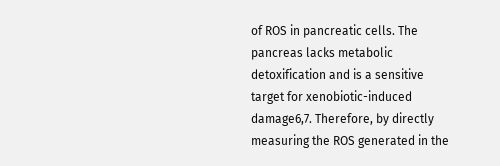of ROS in pancreatic cells. The pancreas lacks metabolic detoxification and is a sensitive target for xenobiotic-induced damage6,7. Therefore, by directly measuring the ROS generated in the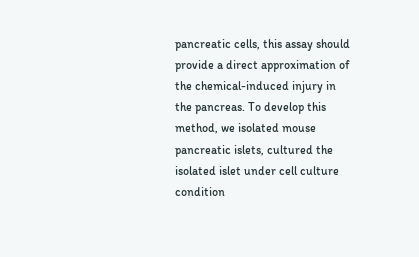pancreatic cells, this assay should provide a direct approximation of the chemical-induced injury in the pancreas. To develop this method, we isolated mouse pancreatic islets, cultured the isolated islet under cell culture condition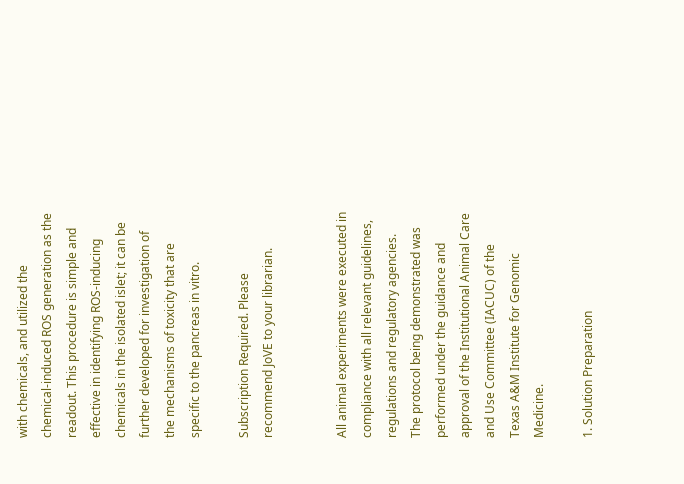with chemicals, and utilized the chemical-induced ROS generation as the readout. This procedure is simple and effective in identifying ROS-inducing chemicals in the isolated islet; it can be further developed for investigation of the mechanisms of toxicity that are specific to the pancreas in vitro.

Subscription Required. Please recommend JoVE to your librarian.


All animal experiments were executed in compliance with all relevant guidelines, regulations and regulatory agencies. The protocol being demonstrated was performed under the guidance and approval of the Institutional Animal Care and Use Committee (IACUC) of the Texas A&M Institute for Genomic Medicine.

1. Solution Preparation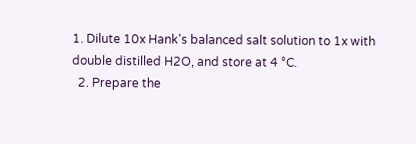1. Dilute 10x Hank's balanced salt solution to 1x with double distilled H2O, and store at 4 °C.
  2. Prepare the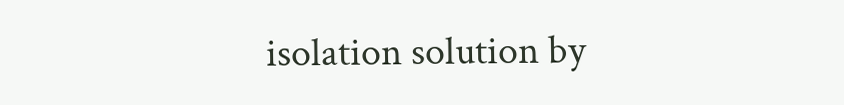isolation solution by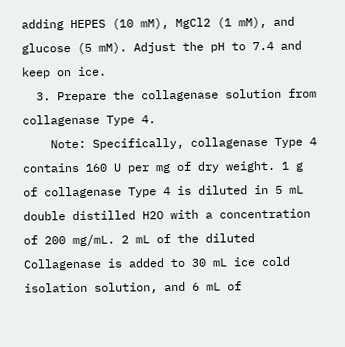adding HEPES (10 mM), MgCl2 (1 mM), and glucose (5 mM). Adjust the pH to 7.4 and keep on ice.
  3. Prepare the collagenase solution from collagenase Type 4.
    Note: Specifically, collagenase Type 4 contains 160 U per mg of dry weight. 1 g of collagenase Type 4 is diluted in 5 mL double distilled H2O with a concentration of 200 mg/mL. 2 mL of the diluted Collagenase is added to 30 mL ice cold isolation solution, and 6 mL of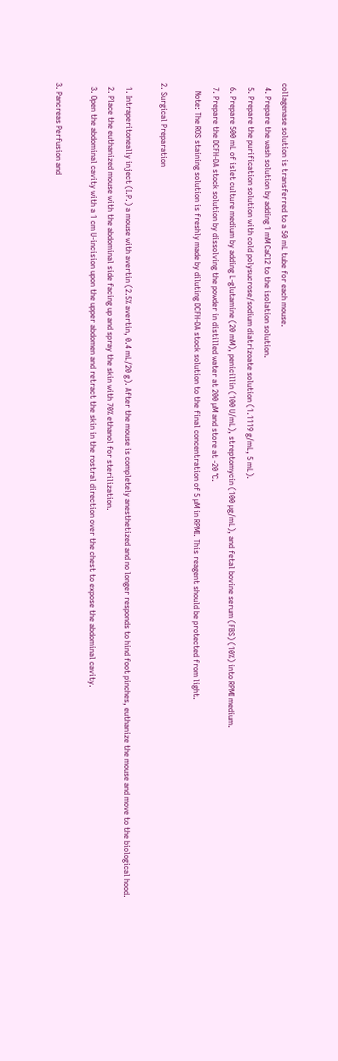collagenase solution is transferred to a 50 mL tube for each mouse.
  4. Prepare the wash solution by adding 1 mM CaCl2 to the isolation solution.
  5. Prepare the purification solution with cold polysucrose/sodium diatrizoate solution (1.1119 g/mL, 5 mL).
  6. Prepare 500 mL of islet culture medium by adding L-glutamine (20 mM), penicillin (100 U/mL), streptomycin (100 µg/mL), and fetal bovine serum (FBS) (10%) into RPMI medium.
  7. Prepare the DCFH-DA stock solution by dissolving the powder in distilled water at 200 µM and store at -20 °C.
    Note: The ROS staining solution is freshly made by diluting DCFH-DA stock solution to the final concentration of 5 µM in RPMI. This reagent should be protected from light.

2. Surgical Preparation

  1. Intraperitoneally inject (I.P.) a mouse with avertin (2.5% avertin, 0.4 mL/20 g). After the mouse is completely anesthetized and no longer responds to hind foot pinches, euthanize the mouse and move to the biological hood.
  2. Place the euthanized mouse with the abdominal side facing up and spray the skin with 70% ethanol for sterilization.
  3. Open the abdominal cavity with a 1 cm U-incision upon the upper abdomen and retract the skin in the rostral direction over the chest to expose the abdominal cavity.

3. Pancreas Perfusion and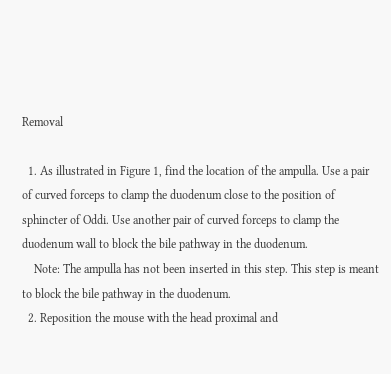Removal

  1. As illustrated in Figure 1, find the location of the ampulla. Use a pair of curved forceps to clamp the duodenum close to the position of sphincter of Oddi. Use another pair of curved forceps to clamp the duodenum wall to block the bile pathway in the duodenum.
    Note: The ampulla has not been inserted in this step. This step is meant to block the bile pathway in the duodenum.
  2. Reposition the mouse with the head proximal and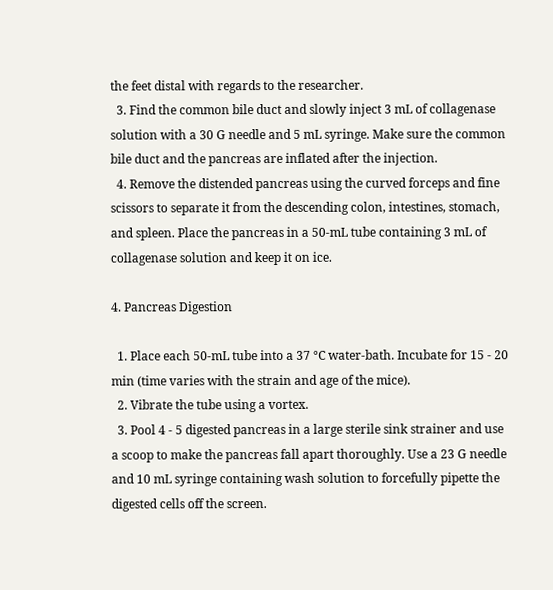the feet distal with regards to the researcher.
  3. Find the common bile duct and slowly inject 3 mL of collagenase solution with a 30 G needle and 5 mL syringe. Make sure the common bile duct and the pancreas are inflated after the injection.
  4. Remove the distended pancreas using the curved forceps and fine scissors to separate it from the descending colon, intestines, stomach, and spleen. Place the pancreas in a 50-mL tube containing 3 mL of collagenase solution and keep it on ice.

4. Pancreas Digestion

  1. Place each 50-mL tube into a 37 °C water-bath. Incubate for 15 - 20 min (time varies with the strain and age of the mice).
  2. Vibrate the tube using a vortex.
  3. Pool 4 - 5 digested pancreas in a large sterile sink strainer and use a scoop to make the pancreas fall apart thoroughly. Use a 23 G needle and 10 mL syringe containing wash solution to forcefully pipette the digested cells off the screen.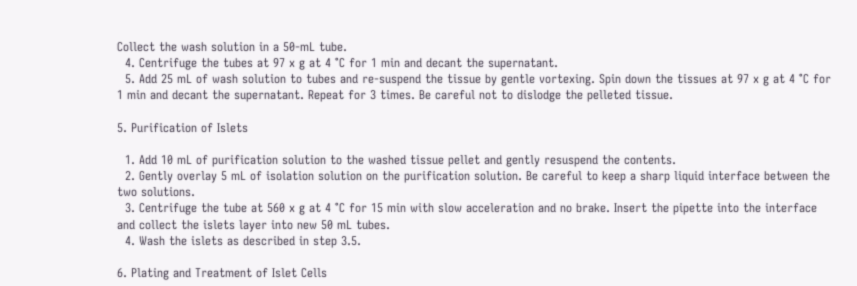Collect the wash solution in a 50-mL tube.
  4. Centrifuge the tubes at 97 x g at 4 °C for 1 min and decant the supernatant.
  5. Add 25 mL of wash solution to tubes and re-suspend the tissue by gentle vortexing. Spin down the tissues at 97 x g at 4 °C for 1 min and decant the supernatant. Repeat for 3 times. Be careful not to dislodge the pelleted tissue.

5. Purification of Islets

  1. Add 10 mL of purification solution to the washed tissue pellet and gently resuspend the contents.
  2. Gently overlay 5 mL of isolation solution on the purification solution. Be careful to keep a sharp liquid interface between the two solutions.
  3. Centrifuge the tube at 560 x g at 4 °C for 15 min with slow acceleration and no brake. Insert the pipette into the interface and collect the islets layer into new 50 mL tubes.
  4. Wash the islets as described in step 3.5.

6. Plating and Treatment of Islet Cells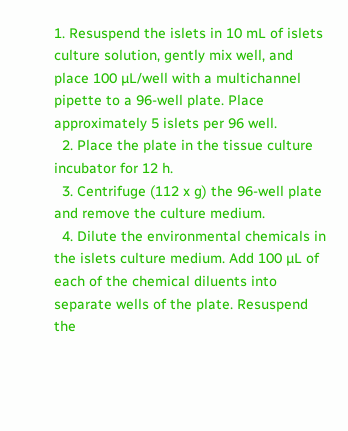1. Resuspend the islets in 10 mL of islets culture solution, gently mix well, and place 100 µL/well with a multichannel pipette to a 96-well plate. Place approximately 5 islets per 96 well.
  2. Place the plate in the tissue culture incubator for 12 h.
  3. Centrifuge (112 x g) the 96-well plate and remove the culture medium.
  4. Dilute the environmental chemicals in the islets culture medium. Add 100 µL of each of the chemical diluents into separate wells of the plate. Resuspend the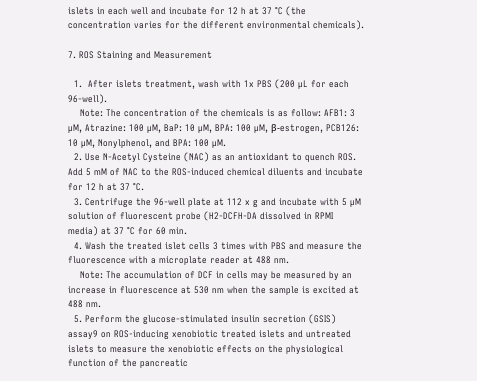islets in each well and incubate for 12 h at 37 °C (the concentration varies for the different environmental chemicals).

7. ROS Staining and Measurement

  1.  After islets treatment, wash with 1x PBS (200 µL for each 96-well).
    Note: The concentration of the chemicals is as follow: AFB1: 3 µM, Atrazine: 100 µM, BaP: 10 µM, BPA: 100 µM, β-estrogen, PCB126: 10 µM, Nonylphenol, and BPA: 100 µM.
  2. Use N-Acetyl Cysteine (NAC) as an antioxidant to quench ROS. Add 5 mM of NAC to the ROS-induced chemical diluents and incubate for 12 h at 37 °C.
  3. Centrifuge the 96-well plate at 112 x g and incubate with 5 µM solution of fluorescent probe (H2-DCFH-DA dissolved in RPMI media) at 37 °C for 60 min.
  4. Wash the treated islet cells 3 times with PBS and measure the fluorescence with a microplate reader at 488 nm.
    Note: The accumulation of DCF in cells may be measured by an increase in fluorescence at 530 nm when the sample is excited at 488 nm.
  5. Perform the glucose-stimulated insulin secretion (GSIS) assay9 on ROS-inducing xenobiotic treated islets and untreated islets to measure the xenobiotic effects on the physiological function of the pancreatic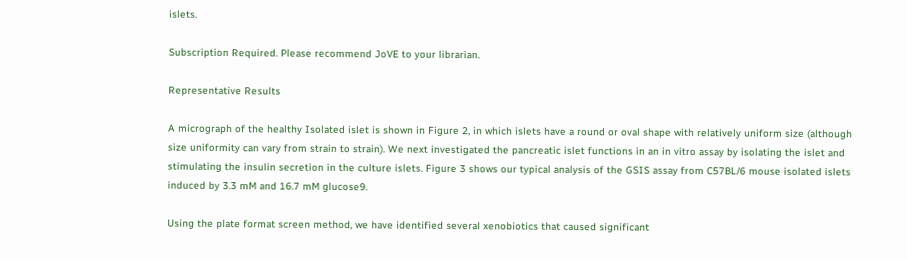islets.

Subscription Required. Please recommend JoVE to your librarian.

Representative Results

A micrograph of the healthy Isolated islet is shown in Figure 2, in which islets have a round or oval shape with relatively uniform size (although size uniformity can vary from strain to strain). We next investigated the pancreatic islet functions in an in vitro assay by isolating the islet and stimulating the insulin secretion in the culture islets. Figure 3 shows our typical analysis of the GSIS assay from C57BL/6 mouse isolated islets induced by 3.3 mM and 16.7 mM glucose9.

Using the plate format screen method, we have identified several xenobiotics that caused significant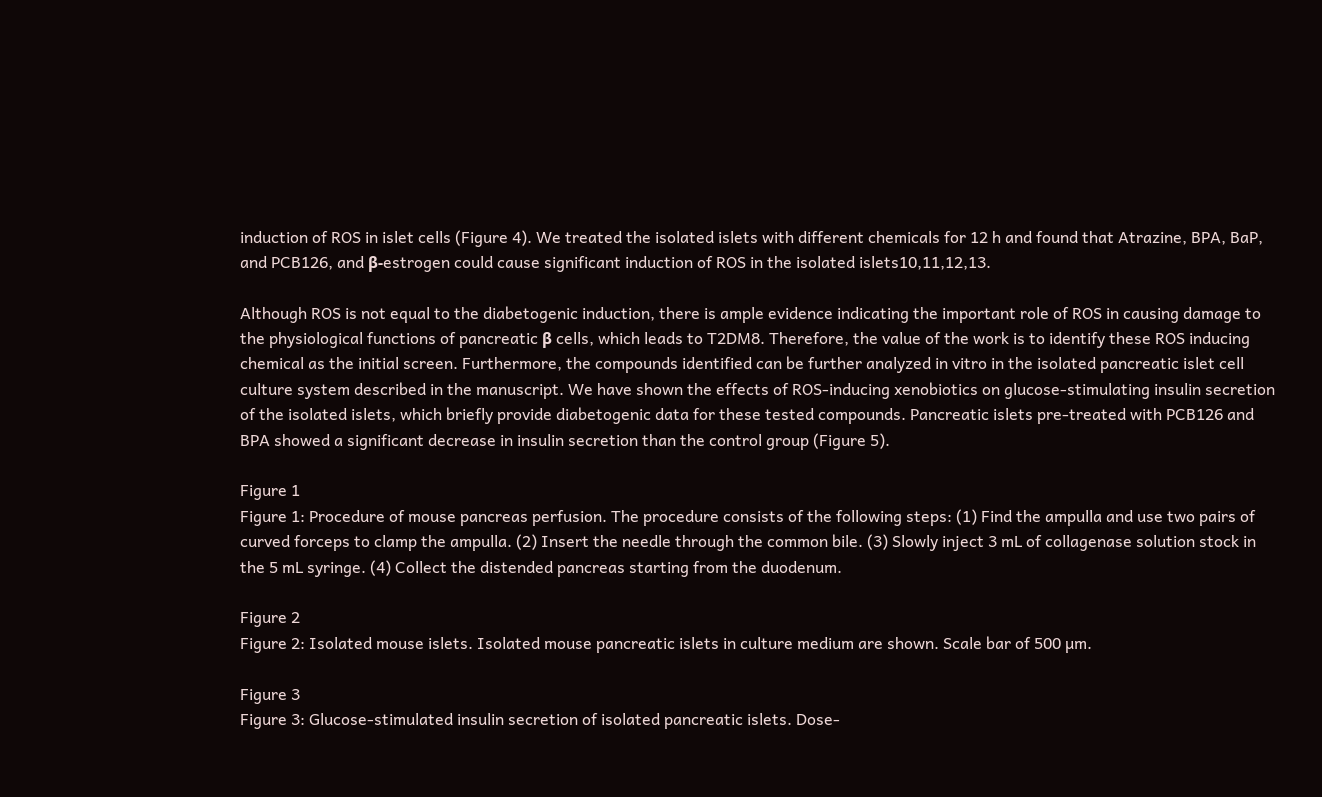induction of ROS in islet cells (Figure 4). We treated the isolated islets with different chemicals for 12 h and found that Atrazine, BPA, BaP, and PCB126, and β-estrogen could cause significant induction of ROS in the isolated islets10,11,12,13.

Although ROS is not equal to the diabetogenic induction, there is ample evidence indicating the important role of ROS in causing damage to the physiological functions of pancreatic β cells, which leads to T2DM8. Therefore, the value of the work is to identify these ROS inducing chemical as the initial screen. Furthermore, the compounds identified can be further analyzed in vitro in the isolated pancreatic islet cell culture system described in the manuscript. We have shown the effects of ROS-inducing xenobiotics on glucose-stimulating insulin secretion of the isolated islets, which briefly provide diabetogenic data for these tested compounds. Pancreatic islets pre-treated with PCB126 and BPA showed a significant decrease in insulin secretion than the control group (Figure 5).

Figure 1
Figure 1: Procedure of mouse pancreas perfusion. The procedure consists of the following steps: (1) Find the ampulla and use two pairs of curved forceps to clamp the ampulla. (2) Insert the needle through the common bile. (3) Slowly inject 3 mL of collagenase solution stock in the 5 mL syringe. (4) Collect the distended pancreas starting from the duodenum.

Figure 2
Figure 2: Isolated mouse islets. Isolated mouse pancreatic islets in culture medium are shown. Scale bar of 500 µm.

Figure 3
Figure 3: Glucose-stimulated insulin secretion of isolated pancreatic islets. Dose-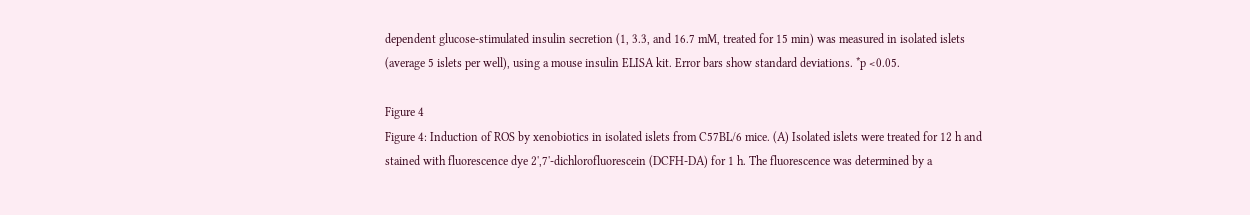dependent glucose-stimulated insulin secretion (1, 3.3, and 16.7 mM, treated for 15 min) was measured in isolated islets (average 5 islets per well), using a mouse insulin ELISA kit. Error bars show standard deviations. *p <0.05.

Figure 4
Figure 4: Induction of ROS by xenobiotics in isolated islets from C57BL/6 mice. (A) Isolated islets were treated for 12 h and stained with fluorescence dye 2',7'-dichlorofluorescein (DCFH-DA) for 1 h. The fluorescence was determined by a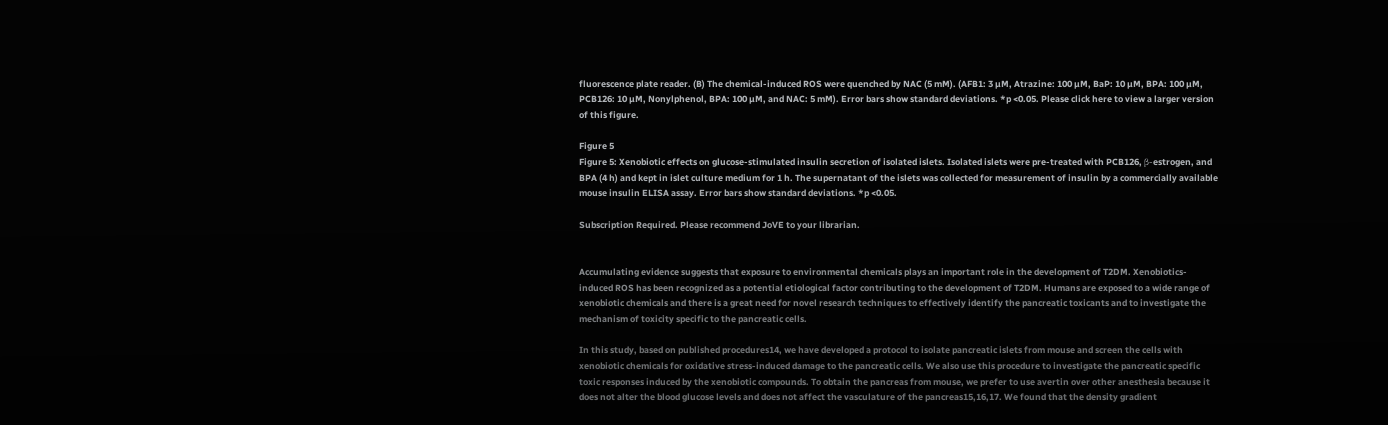fluorescence plate reader. (B) The chemical-induced ROS were quenched by NAC (5 mM). (AFB1: 3 µM, Atrazine: 100 µM, BaP: 10 µM, BPA: 100 µM, PCB126: 10 µM, Nonylphenol, BPA: 100 µM, and NAC: 5 mM). Error bars show standard deviations. *p <0.05. Please click here to view a larger version of this figure.

Figure 5
Figure 5: Xenobiotic effects on glucose-stimulated insulin secretion of isolated islets. Isolated islets were pre-treated with PCB126, β-estrogen, and BPA (4 h) and kept in islet culture medium for 1 h. The supernatant of the islets was collected for measurement of insulin by a commercially available mouse insulin ELISA assay. Error bars show standard deviations. *p <0.05.

Subscription Required. Please recommend JoVE to your librarian.


Accumulating evidence suggests that exposure to environmental chemicals plays an important role in the development of T2DM. Xenobiotics-induced ROS has been recognized as a potential etiological factor contributing to the development of T2DM. Humans are exposed to a wide range of xenobiotic chemicals and there is a great need for novel research techniques to effectively identify the pancreatic toxicants and to investigate the mechanism of toxicity specific to the pancreatic cells.

In this study, based on published procedures14, we have developed a protocol to isolate pancreatic islets from mouse and screen the cells with xenobiotic chemicals for oxidative stress-induced damage to the pancreatic cells. We also use this procedure to investigate the pancreatic specific toxic responses induced by the xenobiotic compounds. To obtain the pancreas from mouse, we prefer to use avertin over other anesthesia because it does not alter the blood glucose levels and does not affect the vasculature of the pancreas15,16,17. We found that the density gradient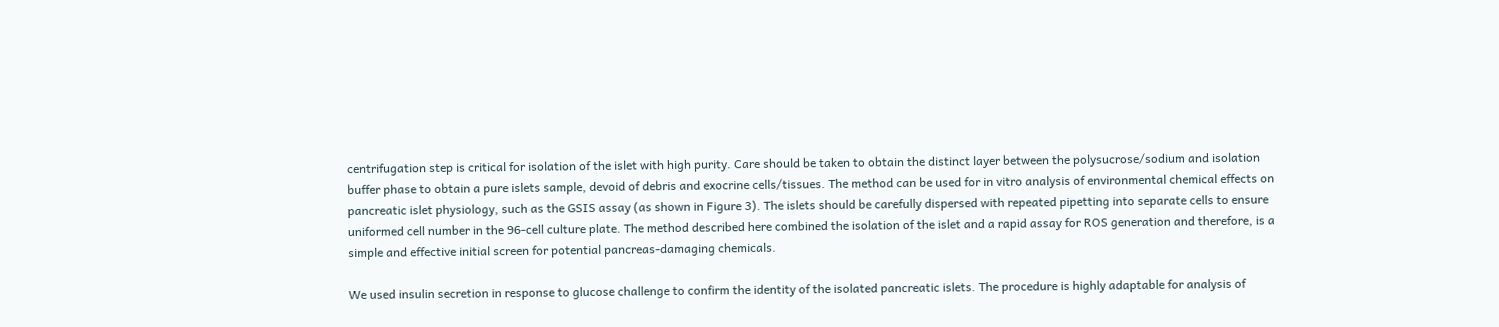centrifugation step is critical for isolation of the islet with high purity. Care should be taken to obtain the distinct layer between the polysucrose/sodium and isolation buffer phase to obtain a pure islets sample, devoid of debris and exocrine cells/tissues. The method can be used for in vitro analysis of environmental chemical effects on pancreatic islet physiology, such as the GSIS assay (as shown in Figure 3). The islets should be carefully dispersed with repeated pipetting into separate cells to ensure uniformed cell number in the 96-cell culture plate. The method described here combined the isolation of the islet and a rapid assay for ROS generation and therefore, is a simple and effective initial screen for potential pancreas-damaging chemicals.

We used insulin secretion in response to glucose challenge to confirm the identity of the isolated pancreatic islets. The procedure is highly adaptable for analysis of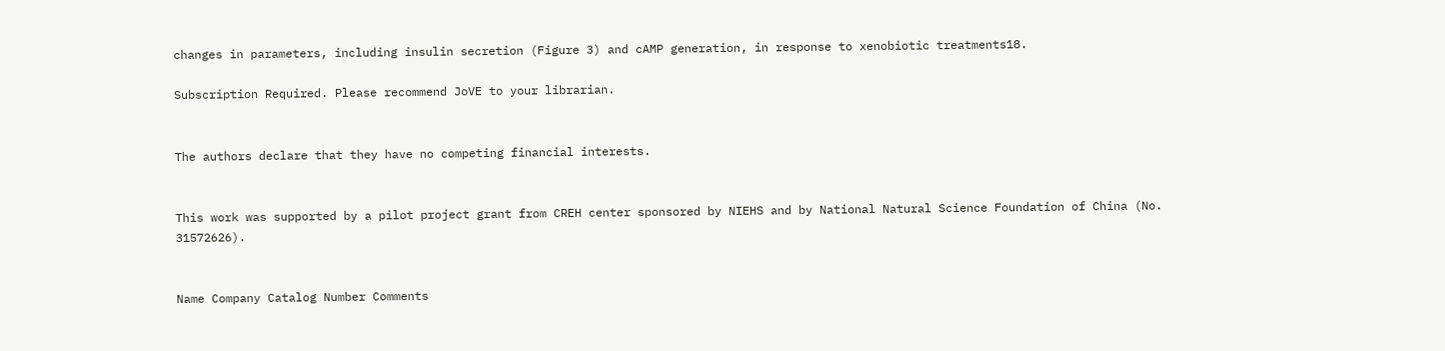changes in parameters, including insulin secretion (Figure 3) and cAMP generation, in response to xenobiotic treatments18.

Subscription Required. Please recommend JoVE to your librarian.


The authors declare that they have no competing financial interests.


This work was supported by a pilot project grant from CREH center sponsored by NIEHS and by National Natural Science Foundation of China (No. 31572626).


Name Company Catalog Number Comments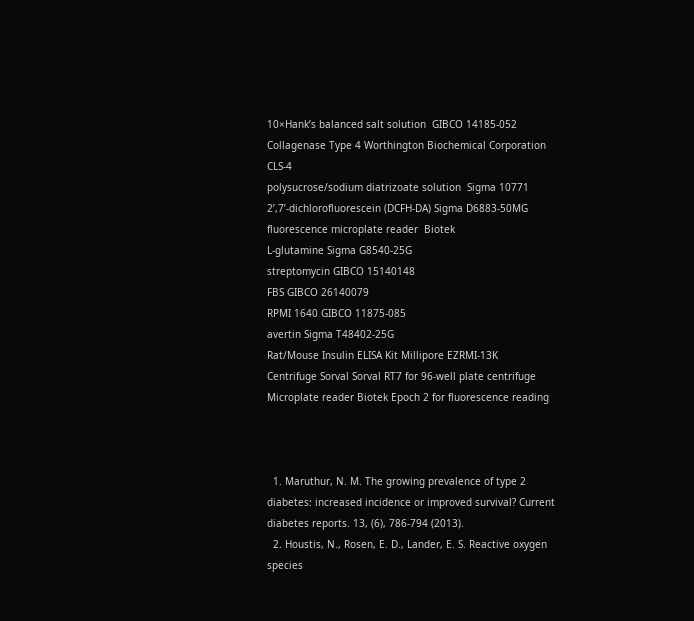10×Hank’s balanced salt solution  GIBCO 14185-052
Collagenase Type 4 Worthington Biochemical Corporation CLS-4
polysucrose/sodium diatrizoate solution  Sigma 10771
2’,7’-dichlorofluorescein (DCFH-DA) Sigma D6883-50MG
fluorescence microplate reader  Biotek
L-glutamine Sigma G8540-25G
streptomycin GIBCO 15140148
FBS GIBCO 26140079
RPMI 1640 GIBCO 11875-085
avertin Sigma T48402-25G
Rat/Mouse Insulin ELISA Kit Millipore EZRMI-13K
Centrifuge Sorval Sorval RT7 for 96-well plate centrifuge
Microplate reader Biotek Epoch 2 for fluorescence reading



  1. Maruthur, N. M. The growing prevalence of type 2 diabetes: increased incidence or improved survival? Current diabetes reports. 13, (6), 786-794 (2013).
  2. Houstis, N., Rosen, E. D., Lander, E. S. Reactive oxygen species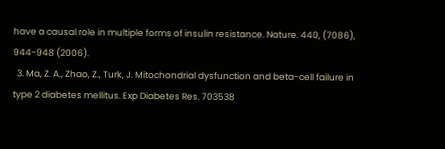have a causal role in multiple forms of insulin resistance. Nature. 440, (7086), 944-948 (2006).
  3. Ma, Z. A., Zhao, Z., Turk, J. Mitochondrial dysfunction and beta-cell failure in type 2 diabetes mellitus. Exp Diabetes Res. 703538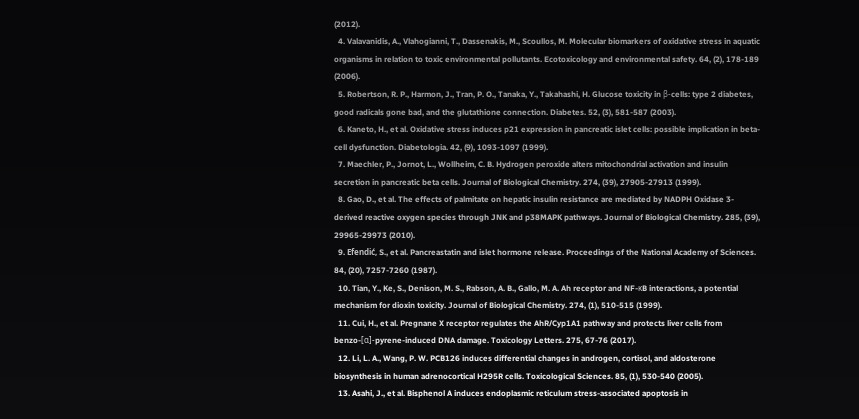(2012).
  4. Valavanidis, A., Vlahogianni, T., Dassenakis, M., Scoullos, M. Molecular biomarkers of oxidative stress in aquatic organisms in relation to toxic environmental pollutants. Ecotoxicology and environmental safety. 64, (2), 178-189 (2006).
  5. Robertson, R. P., Harmon, J., Tran, P. O., Tanaka, Y., Takahashi, H. Glucose toxicity in β-cells: type 2 diabetes, good radicals gone bad, and the glutathione connection. Diabetes. 52, (3), 581-587 (2003).
  6. Kaneto, H., et al. Oxidative stress induces p21 expression in pancreatic islet cells: possible implication in beta-cell dysfunction. Diabetologia. 42, (9), 1093-1097 (1999).
  7. Maechler, P., Jornot, L., Wollheim, C. B. Hydrogen peroxide alters mitochondrial activation and insulin secretion in pancreatic beta cells. Journal of Biological Chemistry. 274, (39), 27905-27913 (1999).
  8. Gao, D., et al. The effects of palmitate on hepatic insulin resistance are mediated by NADPH Oxidase 3-derived reactive oxygen species through JNK and p38MAPK pathways. Journal of Biological Chemistry. 285, (39), 29965-29973 (2010).
  9. Efendić, S., et al. Pancreastatin and islet hormone release. Proceedings of the National Academy of Sciences. 84, (20), 7257-7260 (1987).
  10. Tian, Y., Ke, S., Denison, M. S., Rabson, A. B., Gallo, M. A. Ah receptor and NF-κB interactions, a potential mechanism for dioxin toxicity. Journal of Biological Chemistry. 274, (1), 510-515 (1999).
  11. Cui, H., et al. Pregnane X receptor regulates the AhR/Cyp1A1 pathway and protects liver cells from benzo-[α]-pyrene-induced DNA damage. Toxicology Letters. 275, 67-76 (2017).
  12. Li, L. A., Wang, P. W. PCB126 induces differential changes in androgen, cortisol, and aldosterone biosynthesis in human adrenocortical H295R cells. Toxicological Sciences. 85, (1), 530-540 (2005).
  13. Asahi, J., et al. Bisphenol A induces endoplasmic reticulum stress-associated apoptosis in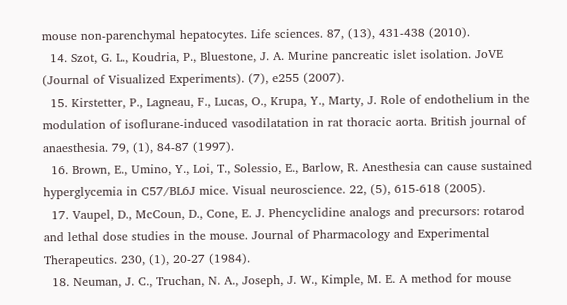mouse non-parenchymal hepatocytes. Life sciences. 87, (13), 431-438 (2010).
  14. Szot, G. L., Koudria, P., Bluestone, J. A. Murine pancreatic islet isolation. JoVE (Journal of Visualized Experiments). (7), e255 (2007).
  15. Kirstetter, P., Lagneau, F., Lucas, O., Krupa, Y., Marty, J. Role of endothelium in the modulation of isoflurane-induced vasodilatation in rat thoracic aorta. British journal of anaesthesia. 79, (1), 84-87 (1997).
  16. Brown, E., Umino, Y., Loi, T., Solessio, E., Barlow, R. Anesthesia can cause sustained hyperglycemia in C57/BL6J mice. Visual neuroscience. 22, (5), 615-618 (2005).
  17. Vaupel, D., McCoun, D., Cone, E. J. Phencyclidine analogs and precursors: rotarod and lethal dose studies in the mouse. Journal of Pharmacology and Experimental Therapeutics. 230, (1), 20-27 (1984).
  18. Neuman, J. C., Truchan, N. A., Joseph, J. W., Kimple, M. E. A method for mouse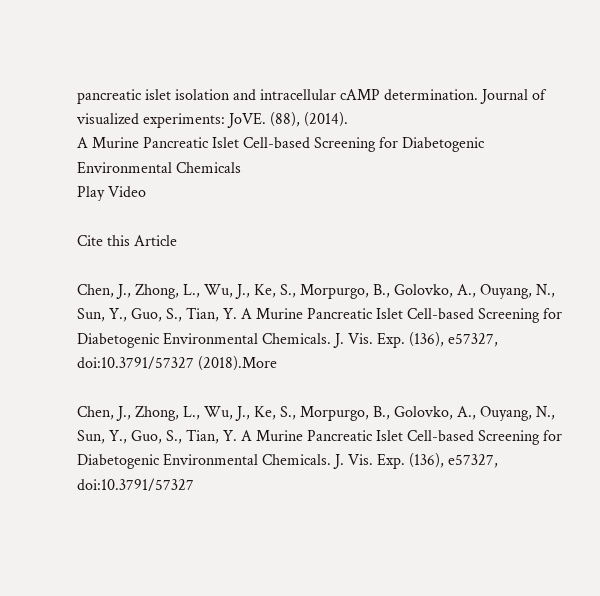pancreatic islet isolation and intracellular cAMP determination. Journal of visualized experiments: JoVE. (88), (2014).
A Murine Pancreatic Islet Cell-based Screening for Diabetogenic Environmental Chemicals
Play Video

Cite this Article

Chen, J., Zhong, L., Wu, J., Ke, S., Morpurgo, B., Golovko, A., Ouyang, N., Sun, Y., Guo, S., Tian, Y. A Murine Pancreatic Islet Cell-based Screening for Diabetogenic Environmental Chemicals. J. Vis. Exp. (136), e57327, doi:10.3791/57327 (2018).More

Chen, J., Zhong, L., Wu, J., Ke, S., Morpurgo, B., Golovko, A., Ouyang, N., Sun, Y., Guo, S., Tian, Y. A Murine Pancreatic Islet Cell-based Screening for Diabetogenic Environmental Chemicals. J. Vis. Exp. (136), e57327, doi:10.3791/57327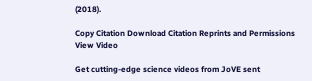(2018).

Copy Citation Download Citation Reprints and Permissions
View Video

Get cutting-edge science videos from JoVE sent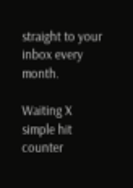straight to your inbox every month.

Waiting X
simple hit counter